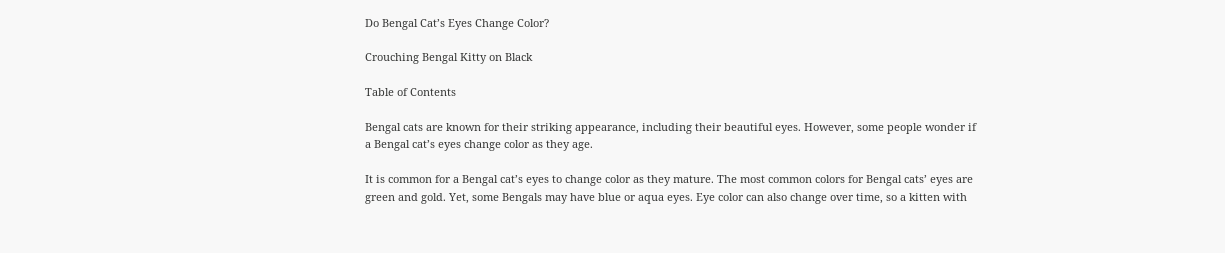Do Bengal Cat’s Eyes Change Color?

Crouching Bengal Kitty on Black

Table of Contents

Bengal cats are known for their striking appearance, including their beautiful eyes. However, some people wonder if a Bengal cat’s eyes change color as they age.

It is common for a Bengal cat’s eyes to change color as they mature. The most common colors for Bengal cats’ eyes are green and gold. Yet, some Bengals may have blue or aqua eyes. Eye color can also change over time, so a kitten with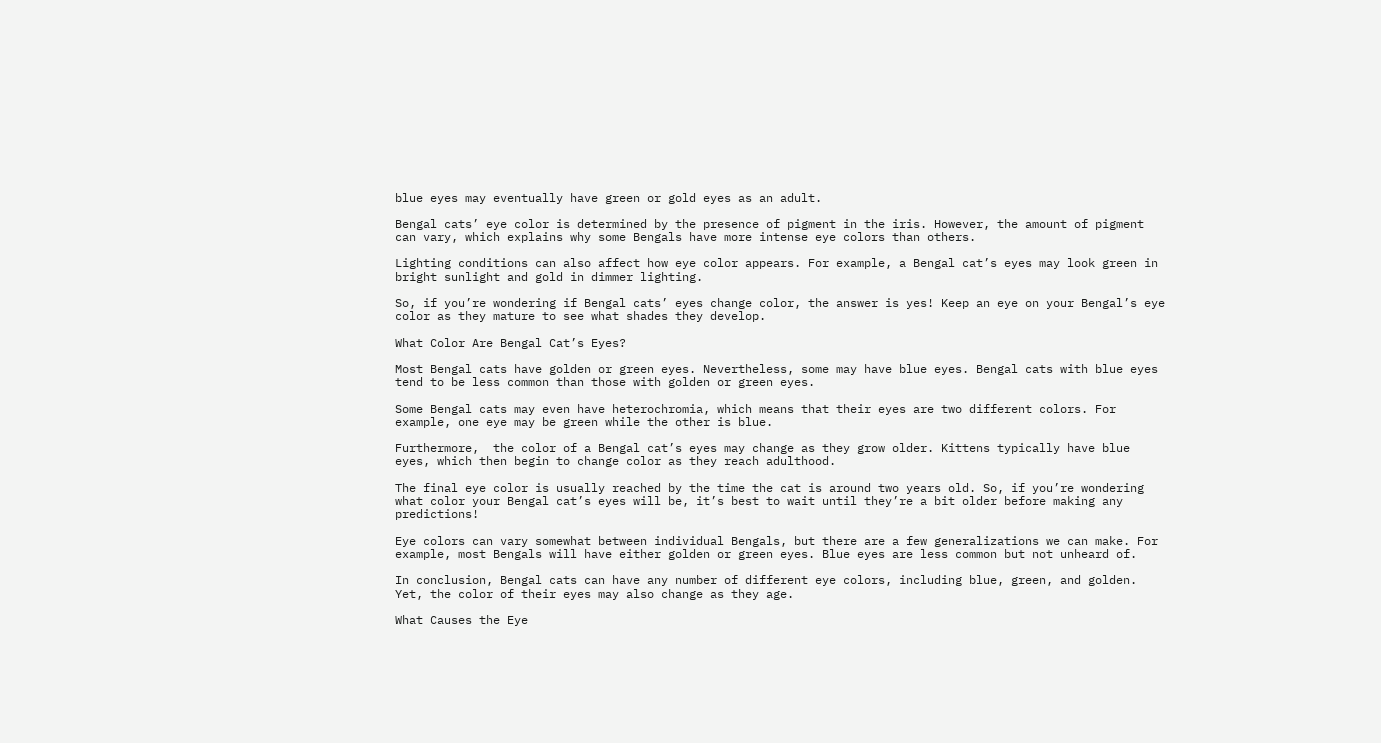blue eyes may eventually have green or gold eyes as an adult.

Bengal cats’ eye color is determined by the presence of pigment in the iris. However, the amount of pigment can vary, which explains why some Bengals have more intense eye colors than others.

Lighting conditions can also affect how eye color appears. For example, a Bengal cat’s eyes may look green in bright sunlight and gold in dimmer lighting.

So, if you’re wondering if Bengal cats’ eyes change color, the answer is yes! Keep an eye on your Bengal’s eye color as they mature to see what shades they develop.

What Color Are Bengal Cat’s Eyes?

Most Bengal cats have golden or green eyes. Nevertheless, some may have blue eyes. Bengal cats with blue eyes tend to be less common than those with golden or green eyes.

Some Bengal cats may even have heterochromia, which means that their eyes are two different colors. For example, one eye may be green while the other is blue.

Furthermore,  the color of a Bengal cat’s eyes may change as they grow older. Kittens typically have blue eyes, which then begin to change color as they reach adulthood.

The final eye color is usually reached by the time the cat is around two years old. So, if you’re wondering what color your Bengal cat’s eyes will be, it’s best to wait until they’re a bit older before making any predictions!

Eye colors can vary somewhat between individual Bengals, but there are a few generalizations we can make. For example, most Bengals will have either golden or green eyes. Blue eyes are less common but not unheard of.

In conclusion, Bengal cats can have any number of different eye colors, including blue, green, and golden. Yet, the color of their eyes may also change as they age.

What Causes the Eye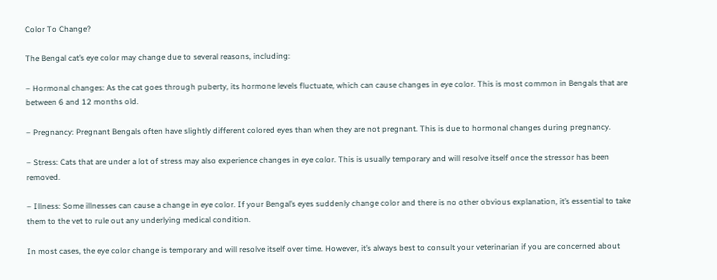Color To Change?

The Bengal cat’s eye color may change due to several reasons, including:

– Hormonal changes: As the cat goes through puberty, its hormone levels fluctuate, which can cause changes in eye color. This is most common in Bengals that are between 6 and 12 months old.

– Pregnancy: Pregnant Bengals often have slightly different colored eyes than when they are not pregnant. This is due to hormonal changes during pregnancy.

– Stress: Cats that are under a lot of stress may also experience changes in eye color. This is usually temporary and will resolve itself once the stressor has been removed.

– Illness: Some illnesses can cause a change in eye color. If your Bengal’s eyes suddenly change color and there is no other obvious explanation, it’s essential to take them to the vet to rule out any underlying medical condition.

In most cases, the eye color change is temporary and will resolve itself over time. However, it’s always best to consult your veterinarian if you are concerned about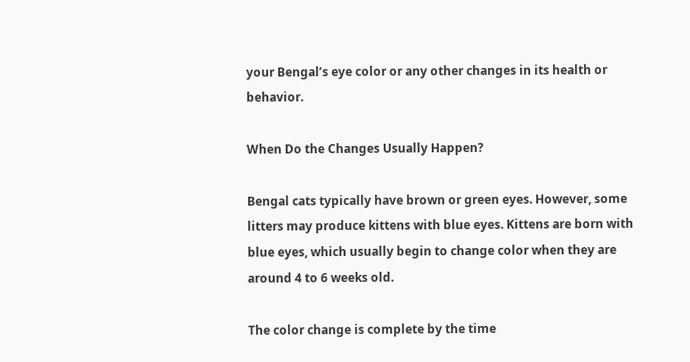your Bengal’s eye color or any other changes in its health or behavior.

When Do the Changes Usually Happen?

Bengal cats typically have brown or green eyes. However, some litters may produce kittens with blue eyes. Kittens are born with blue eyes, which usually begin to change color when they are around 4 to 6 weeks old.

The color change is complete by the time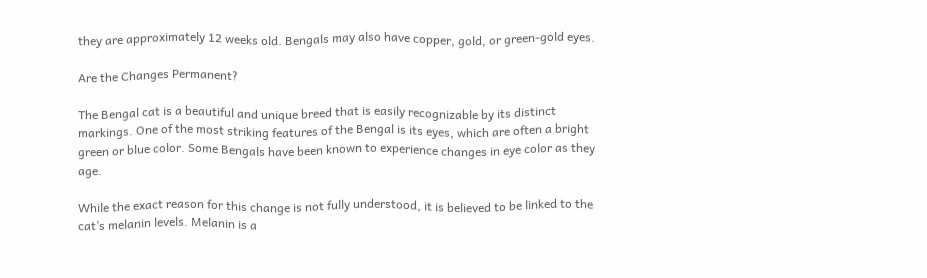they are approximately 12 weeks old. Bengals may also have copper, gold, or green-gold eyes.

Are the Changes Permanent?

The Bengal cat is a beautiful and unique breed that is easily recognizable by its distinct markings. One of the most striking features of the Bengal is its eyes, which are often a bright green or blue color. Some Bengals have been known to experience changes in eye color as they age.

While the exact reason for this change is not fully understood, it is believed to be linked to the cat’s melanin levels. Melanin is a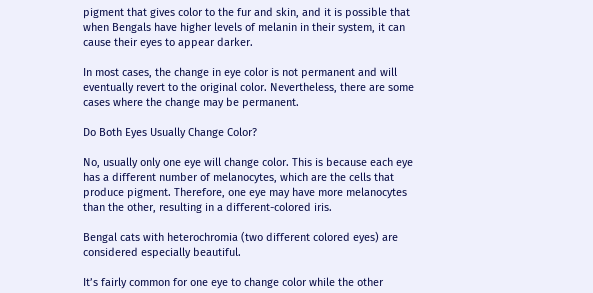pigment that gives color to the fur and skin, and it is possible that when Bengals have higher levels of melanin in their system, it can cause their eyes to appear darker.

In most cases, the change in eye color is not permanent and will eventually revert to the original color. Nevertheless, there are some cases where the change may be permanent.

Do Both Eyes Usually Change Color?

No, usually only one eye will change color. This is because each eye has a different number of melanocytes, which are the cells that produce pigment. Therefore, one eye may have more melanocytes than the other, resulting in a different-colored iris.

Bengal cats with heterochromia (two different colored eyes) are considered especially beautiful.

It’s fairly common for one eye to change color while the other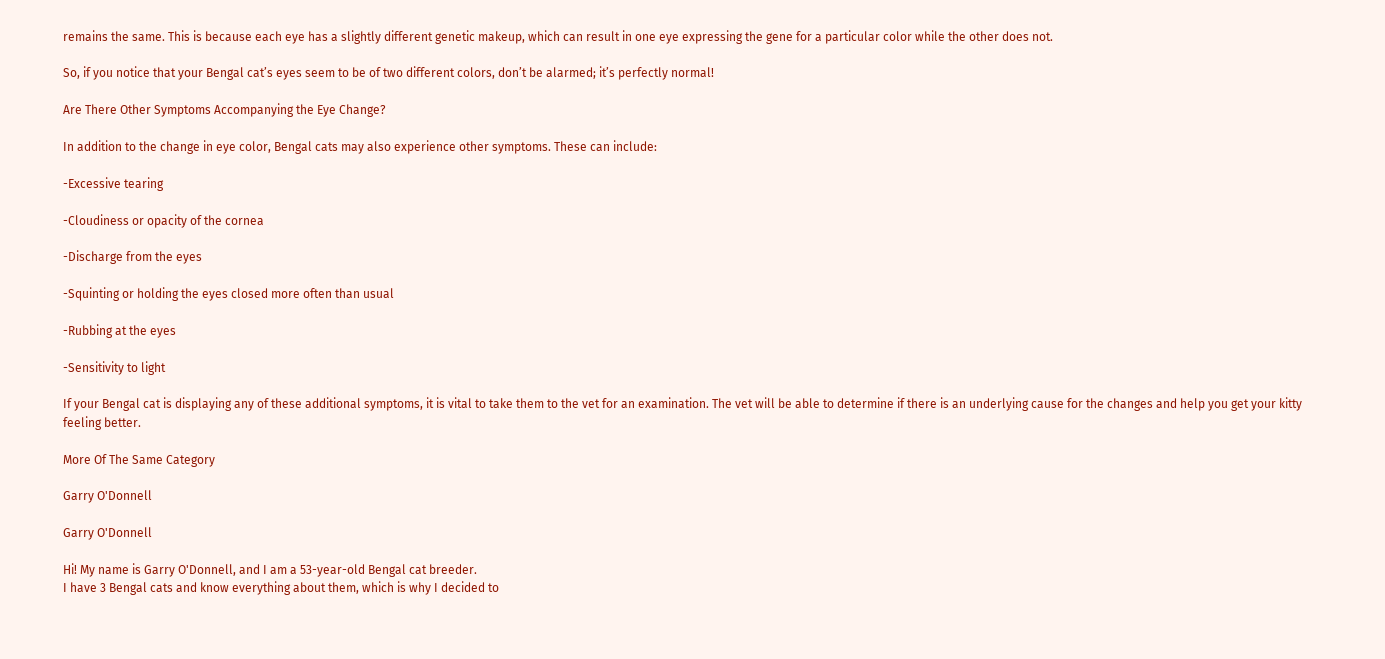remains the same. This is because each eye has a slightly different genetic makeup, which can result in one eye expressing the gene for a particular color while the other does not.

So, if you notice that your Bengal cat’s eyes seem to be of two different colors, don’t be alarmed; it’s perfectly normal!

Are There Other Symptoms Accompanying the Eye Change?

In addition to the change in eye color, Bengal cats may also experience other symptoms. These can include:

-Excessive tearing

-Cloudiness or opacity of the cornea

-Discharge from the eyes

-Squinting or holding the eyes closed more often than usual

-Rubbing at the eyes

-Sensitivity to light

If your Bengal cat is displaying any of these additional symptoms, it is vital to take them to the vet for an examination. The vet will be able to determine if there is an underlying cause for the changes and help you get your kitty feeling better.

More Of The Same Category

Garry O'Donnell

Garry O'Donnell

Hi! My name is Garry O'Donnell, and I am a 53-year-old Bengal cat breeder.
I have 3 Bengal cats and know everything about them, which is why I decided to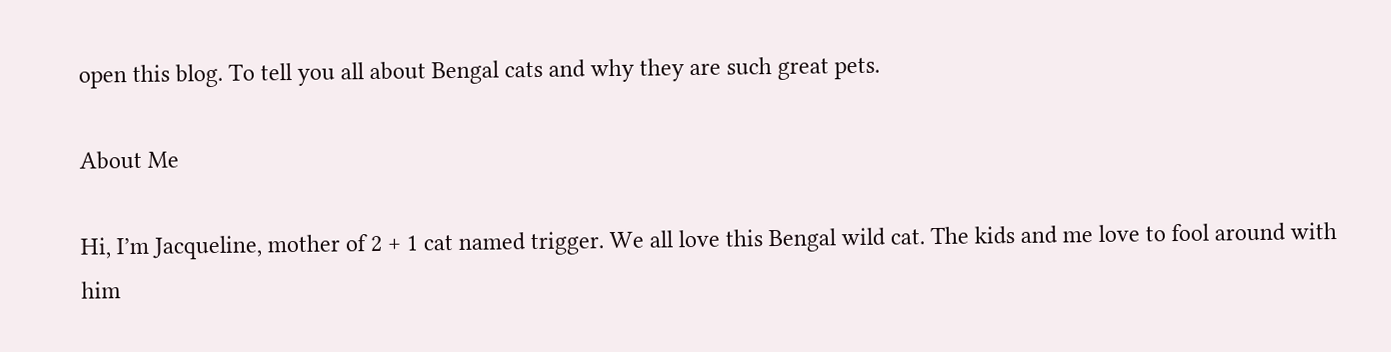open this blog. To tell you all about Bengal cats and why they are such great pets.

About Me

Hi, I’m Jacqueline, mother of 2 + 1 cat named trigger. We all love this Bengal wild cat. The kids and me love to fool around with him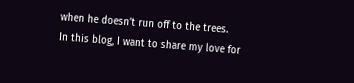when he doesn’t run off to the trees.
In this blog, I want to share my love for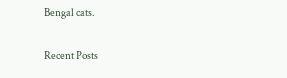Bengal cats.

Recent Posts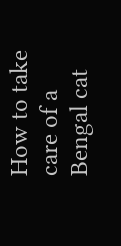How to take care of a Bengal cat